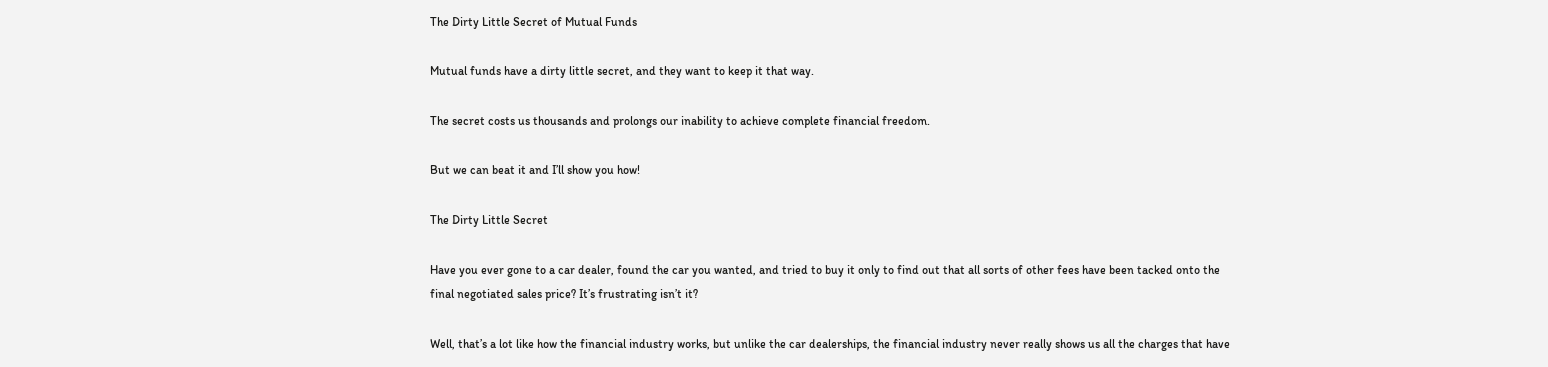The Dirty Little Secret of Mutual Funds

Mutual funds have a dirty little secret, and they want to keep it that way.

The secret costs us thousands and prolongs our inability to achieve complete financial freedom.

But we can beat it and I’ll show you how!

The Dirty Little Secret

Have you ever gone to a car dealer, found the car you wanted, and tried to buy it only to find out that all sorts of other fees have been tacked onto the final negotiated sales price? It’s frustrating isn’t it?

Well, that’s a lot like how the financial industry works, but unlike the car dealerships, the financial industry never really shows us all the charges that have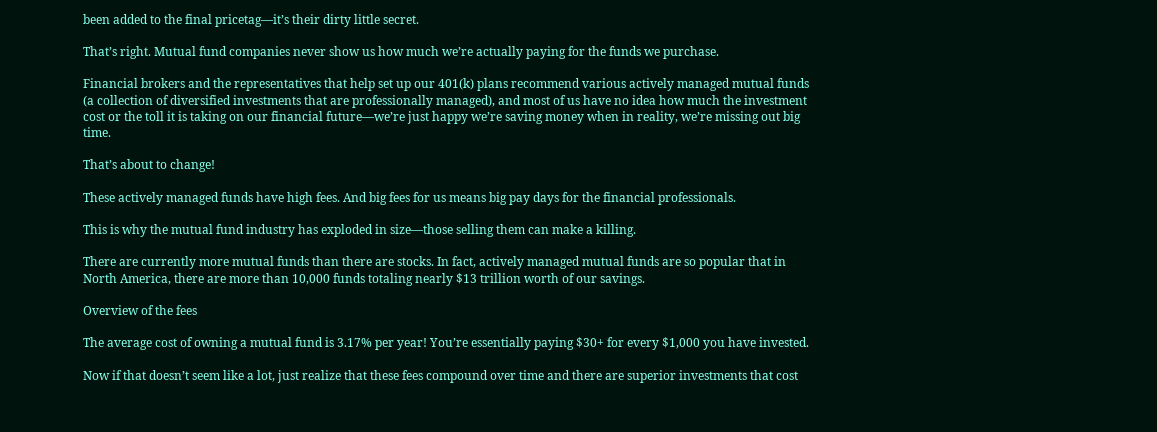been added to the final pricetag—it’s their dirty little secret.

That’s right. Mutual fund companies never show us how much we’re actually paying for the funds we purchase.

Financial brokers and the representatives that help set up our 401(k) plans recommend various actively managed mutual funds (a collection of diversified investments that are professionally managed), and most of us have no idea how much the investment cost or the toll it is taking on our financial future—we’re just happy we’re saving money when in reality, we’re missing out big time.

That’s about to change!

These actively managed funds have high fees. And big fees for us means big pay days for the financial professionals.

This is why the mutual fund industry has exploded in size—those selling them can make a killing.

There are currently more mutual funds than there are stocks. In fact, actively managed mutual funds are so popular that in North America, there are more than 10,000 funds totaling nearly $13 trillion worth of our savings.

Overview of the fees

The average cost of owning a mutual fund is 3.17% per year! You’re essentially paying $30+ for every $1,000 you have invested.

Now if that doesn’t seem like a lot, just realize that these fees compound over time and there are superior investments that cost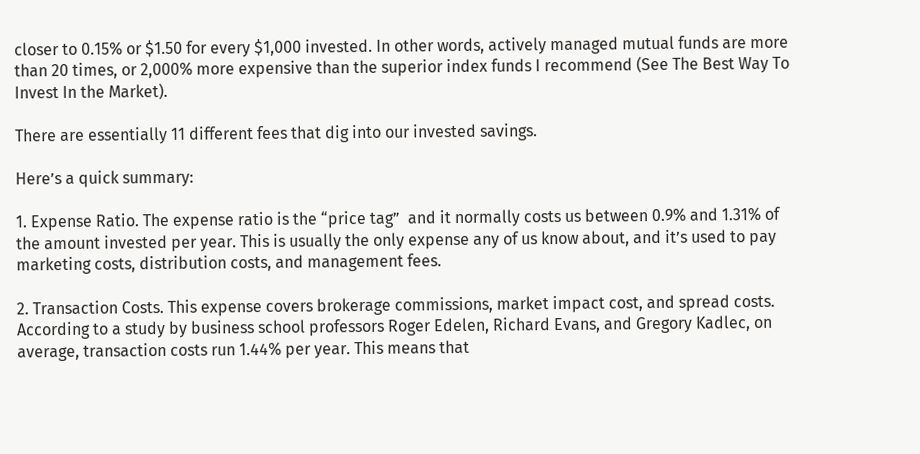closer to 0.15% or $1.50 for every $1,000 invested. In other words, actively managed mutual funds are more than 20 times, or 2,000% more expensive than the superior index funds I recommend (See The Best Way To Invest In the Market).

There are essentially 11 different fees that dig into our invested savings.

Here’s a quick summary:

1. Expense Ratio. The expense ratio is the “price tag”  and it normally costs us between 0.9% and 1.31% of the amount invested per year. This is usually the only expense any of us know about, and it’s used to pay marketing costs, distribution costs, and management fees.

2. Transaction Costs. This expense covers brokerage commissions, market impact cost, and spread costs. According to a study by business school professors Roger Edelen, Richard Evans, and Gregory Kadlec, on average, transaction costs run 1.44% per year. This means that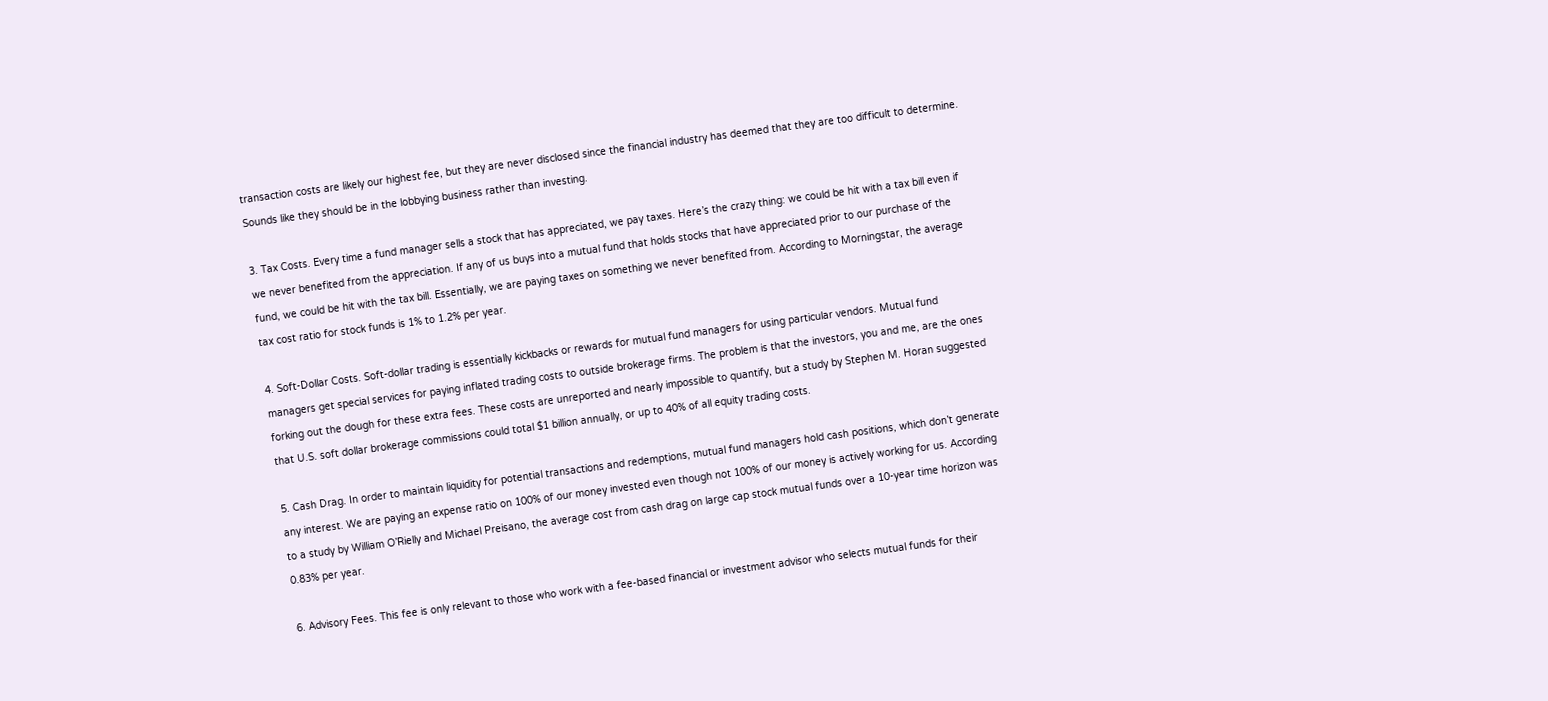transaction costs are likely our highest fee, but they are never disclosed since the financial industry has deemed that they are too difficult to determine. Sounds like they should be in the lobbying business rather than investing.

3. Tax Costs. Every time a fund manager sells a stock that has appreciated, we pay taxes. Here’s the crazy thing: we could be hit with a tax bill even if we never benefited from the appreciation. If any of us buys into a mutual fund that holds stocks that have appreciated prior to our purchase of the fund, we could be hit with the tax bill. Essentially, we are paying taxes on something we never benefited from. According to Morningstar, the average tax cost ratio for stock funds is 1% to 1.2% per year.

4. Soft-Dollar Costs. Soft-dollar trading is essentially kickbacks or rewards for mutual fund managers for using particular vendors. Mutual fund managers get special services for paying inflated trading costs to outside brokerage firms. The problem is that the investors, you and me, are the ones forking out the dough for these extra fees. These costs are unreported and nearly impossible to quantify, but a study by Stephen M. Horan suggested that U.S. soft dollar brokerage commissions could total $1 billion annually, or up to 40% of all equity trading costs.

5. Cash Drag. In order to maintain liquidity for potential transactions and redemptions, mutual fund managers hold cash positions, which don’t generate any interest. We are paying an expense ratio on 100% of our money invested even though not 100% of our money is actively working for us. According to a study by William O’Rielly and Michael Preisano, the average cost from cash drag on large cap stock mutual funds over a 10-year time horizon was 0.83% per year.

6. Advisory Fees. This fee is only relevant to those who work with a fee-based financial or investment advisor who selects mutual funds for their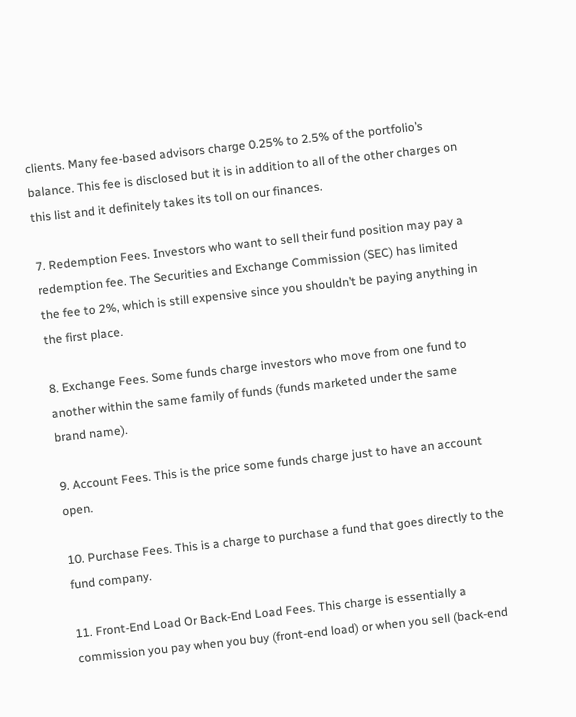clients. Many fee-based advisors charge 0.25% to 2.5% of the portfolio’s balance. This fee is disclosed but it is in addition to all of the other charges on this list and it definitely takes its toll on our finances.

7. Redemption Fees. Investors who want to sell their fund position may pay a redemption fee. The Securities and Exchange Commission (SEC) has limited the fee to 2%, which is still expensive since you shouldn’t be paying anything in the first place.

8. Exchange Fees. Some funds charge investors who move from one fund to another within the same family of funds (funds marketed under the same brand name).

9. Account Fees. This is the price some funds charge just to have an account open.

10. Purchase Fees. This is a charge to purchase a fund that goes directly to the fund company.

11. Front-End Load Or Back-End Load Fees. This charge is essentially a commission you pay when you buy (front-end load) or when you sell (back-end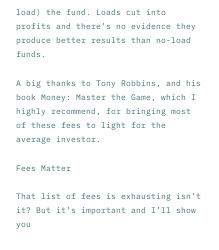load) the fund. Loads cut into profits and there’s no evidence they produce better results than no-load funds.

A big thanks to Tony Robbins, and his book Money: Master the Game, which I highly recommend, for bringing most of these fees to light for the average investor.

Fees Matter

That list of fees is exhausting isn’t it? But it’s important and I’ll show you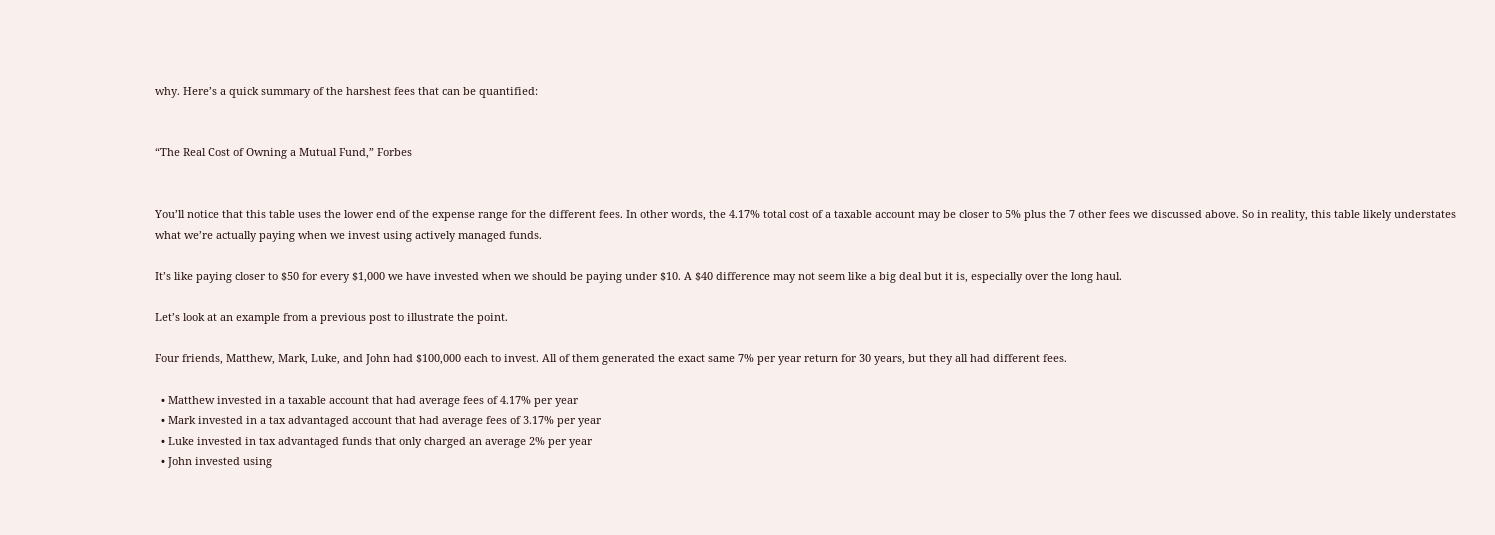why. Here’s a quick summary of the harshest fees that can be quantified:


“The Real Cost of Owning a Mutual Fund,” Forbes


You’ll notice that this table uses the lower end of the expense range for the different fees. In other words, the 4.17% total cost of a taxable account may be closer to 5% plus the 7 other fees we discussed above. So in reality, this table likely understates what we’re actually paying when we invest using actively managed funds.

It’s like paying closer to $50 for every $1,000 we have invested when we should be paying under $10. A $40 difference may not seem like a big deal but it is, especially over the long haul.

Let’s look at an example from a previous post to illustrate the point.

Four friends, Matthew, Mark, Luke, and John had $100,000 each to invest. All of them generated the exact same 7% per year return for 30 years, but they all had different fees.

  • Matthew invested in a taxable account that had average fees of 4.17% per year
  • Mark invested in a tax advantaged account that had average fees of 3.17% per year
  • Luke invested in tax advantaged funds that only charged an average 2% per year
  • John invested using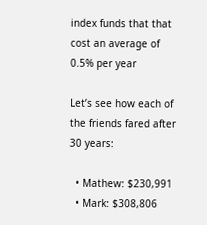index funds that that cost an average of 0.5% per year

Let’s see how each of the friends fared after 30 years:

  • Mathew: $230,991
  • Mark: $308,806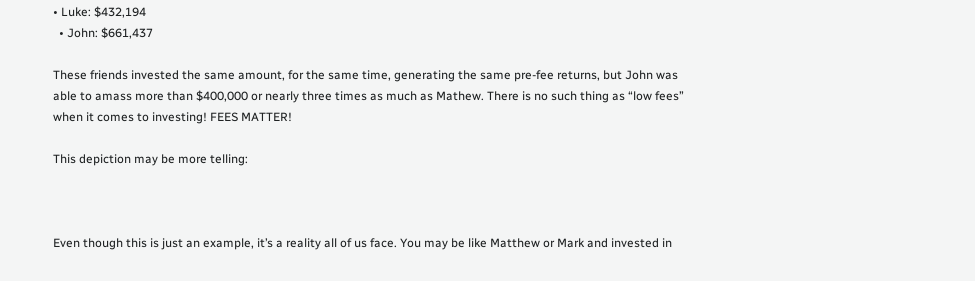• Luke: $432,194
  • John: $661,437

These friends invested the same amount, for the same time, generating the same pre-fee returns, but John was able to amass more than $400,000 or nearly three times as much as Mathew. There is no such thing as “low fees” when it comes to investing! FEES MATTER!

This depiction may be more telling:



Even though this is just an example, it’s a reality all of us face. You may be like Matthew or Mark and invested in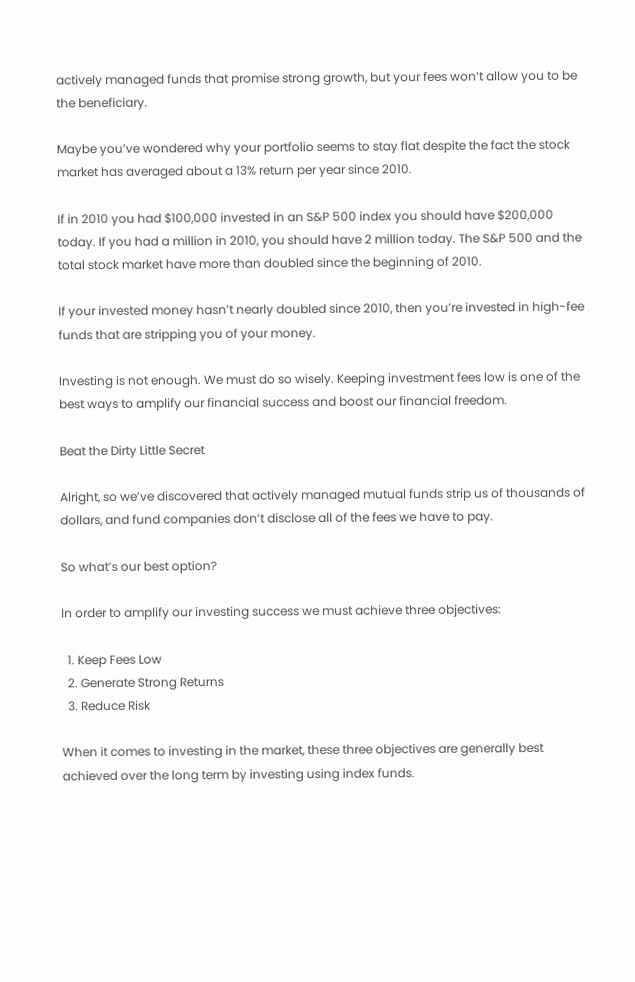actively managed funds that promise strong growth, but your fees won’t allow you to be the beneficiary.

Maybe you’ve wondered why your portfolio seems to stay flat despite the fact the stock market has averaged about a 13% return per year since 2010.

If in 2010 you had $100,000 invested in an S&P 500 index you should have $200,000 today. If you had a million in 2010, you should have 2 million today. The S&P 500 and the total stock market have more than doubled since the beginning of 2010.

If your invested money hasn’t nearly doubled since 2010, then you’re invested in high-fee funds that are stripping you of your money.

Investing is not enough. We must do so wisely. Keeping investment fees low is one of the best ways to amplify our financial success and boost our financial freedom.

Beat the Dirty Little Secret

Alright, so we’ve discovered that actively managed mutual funds strip us of thousands of dollars, and fund companies don’t disclose all of the fees we have to pay.

So what’s our best option?

In order to amplify our investing success we must achieve three objectives:

  1. Keep Fees Low
  2. Generate Strong Returns
  3. Reduce Risk

When it comes to investing in the market, these three objectives are generally best achieved over the long term by investing using index funds.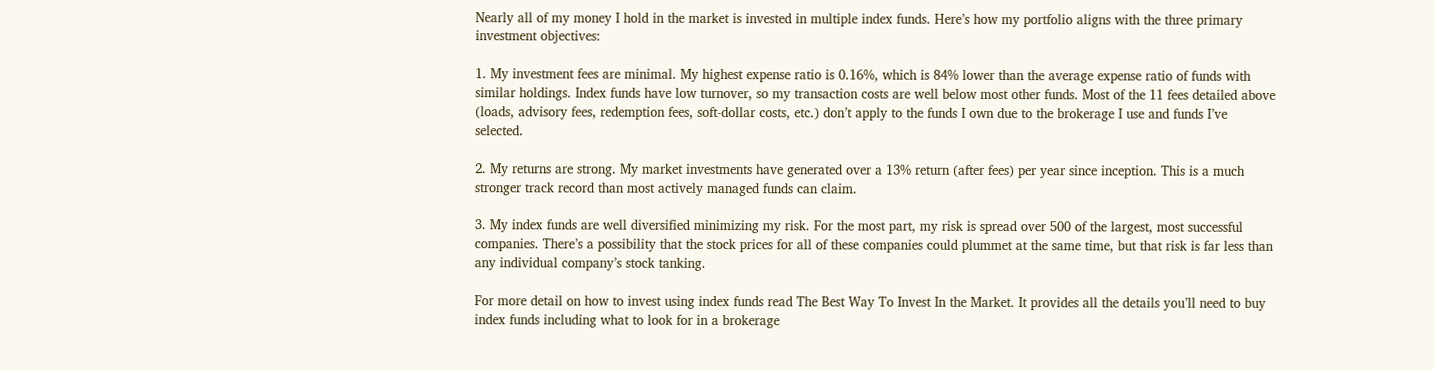Nearly all of my money I hold in the market is invested in multiple index funds. Here’s how my portfolio aligns with the three primary investment objectives:

1. My investment fees are minimal. My highest expense ratio is 0.16%, which is 84% lower than the average expense ratio of funds with similar holdings. Index funds have low turnover, so my transaction costs are well below most other funds. Most of the 11 fees detailed above (loads, advisory fees, redemption fees, soft-dollar costs, etc.) don’t apply to the funds I own due to the brokerage I use and funds I’ve selected.

2. My returns are strong. My market investments have generated over a 13% return (after fees) per year since inception. This is a much stronger track record than most actively managed funds can claim.

3. My index funds are well diversified minimizing my risk. For the most part, my risk is spread over 500 of the largest, most successful companies. There’s a possibility that the stock prices for all of these companies could plummet at the same time, but that risk is far less than any individual company’s stock tanking.

For more detail on how to invest using index funds read The Best Way To Invest In the Market. It provides all the details you’ll need to buy index funds including what to look for in a brokerage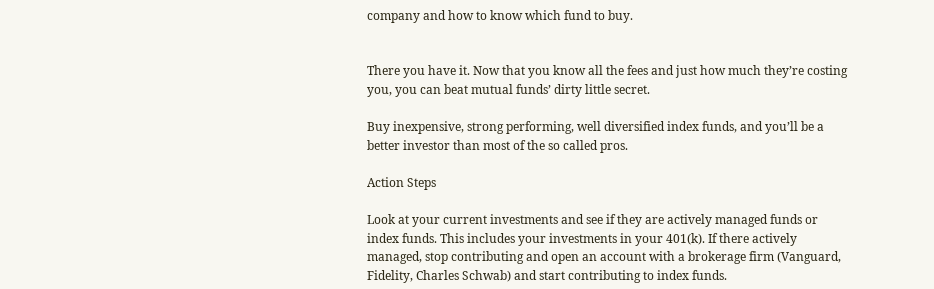company and how to know which fund to buy.


There you have it. Now that you know all the fees and just how much they’re costing you, you can beat mutual funds’ dirty little secret.

Buy inexpensive, strong performing, well diversified index funds, and you’ll be a better investor than most of the so called pros.

Action Steps

Look at your current investments and see if they are actively managed funds or index funds. This includes your investments in your 401(k). If there actively managed, stop contributing and open an account with a brokerage firm (Vanguard, Fidelity, Charles Schwab) and start contributing to index funds.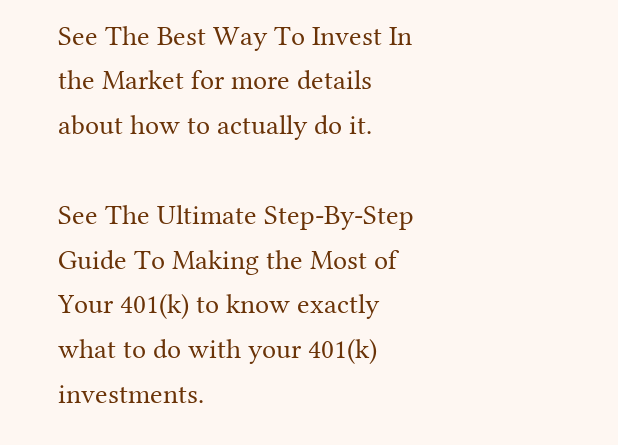See The Best Way To Invest In the Market for more details about how to actually do it.

See The Ultimate Step-By-Step Guide To Making the Most of Your 401(k) to know exactly what to do with your 401(k) investments.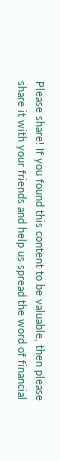Please share! If you found this content to be valuable, then please share it with your friends and help us spread the word of financial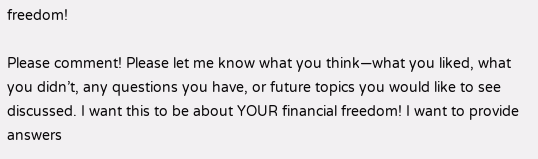freedom!

Please comment! Please let me know what you think—what you liked, what you didn’t, any questions you have, or future topics you would like to see discussed. I want this to be about YOUR financial freedom! I want to provide answers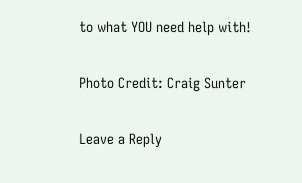to what YOU need help with!

Photo Credit: Craig Sunter

Leave a Reply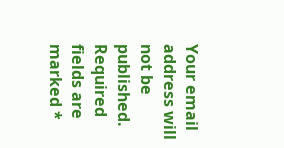Your email address will not be published. Required fields are marked *